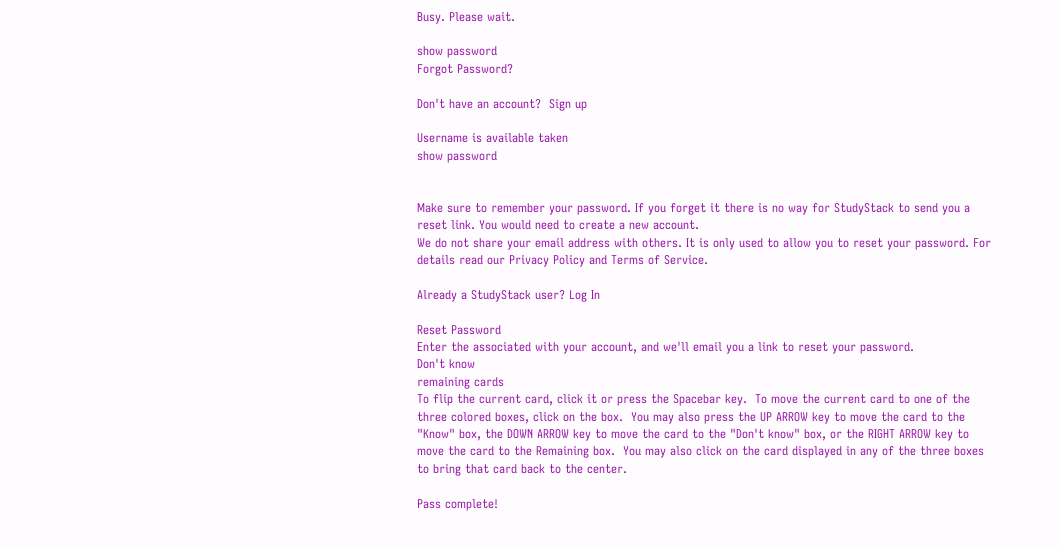Busy. Please wait.

show password
Forgot Password?

Don't have an account?  Sign up

Username is available taken
show password


Make sure to remember your password. If you forget it there is no way for StudyStack to send you a reset link. You would need to create a new account.
We do not share your email address with others. It is only used to allow you to reset your password. For details read our Privacy Policy and Terms of Service.

Already a StudyStack user? Log In

Reset Password
Enter the associated with your account, and we'll email you a link to reset your password.
Don't know
remaining cards
To flip the current card, click it or press the Spacebar key.  To move the current card to one of the three colored boxes, click on the box.  You may also press the UP ARROW key to move the card to the "Know" box, the DOWN ARROW key to move the card to the "Don't know" box, or the RIGHT ARROW key to move the card to the Remaining box.  You may also click on the card displayed in any of the three boxes to bring that card back to the center.

Pass complete!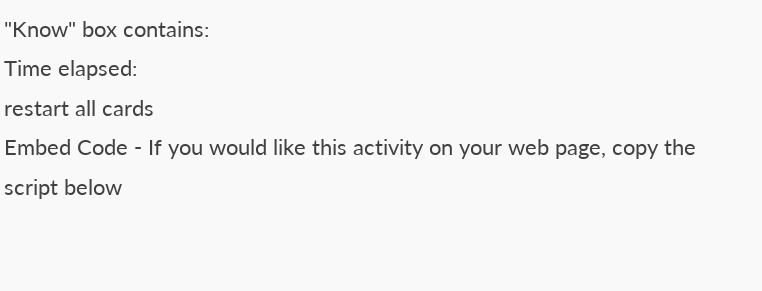"Know" box contains:
Time elapsed:
restart all cards
Embed Code - If you would like this activity on your web page, copy the script below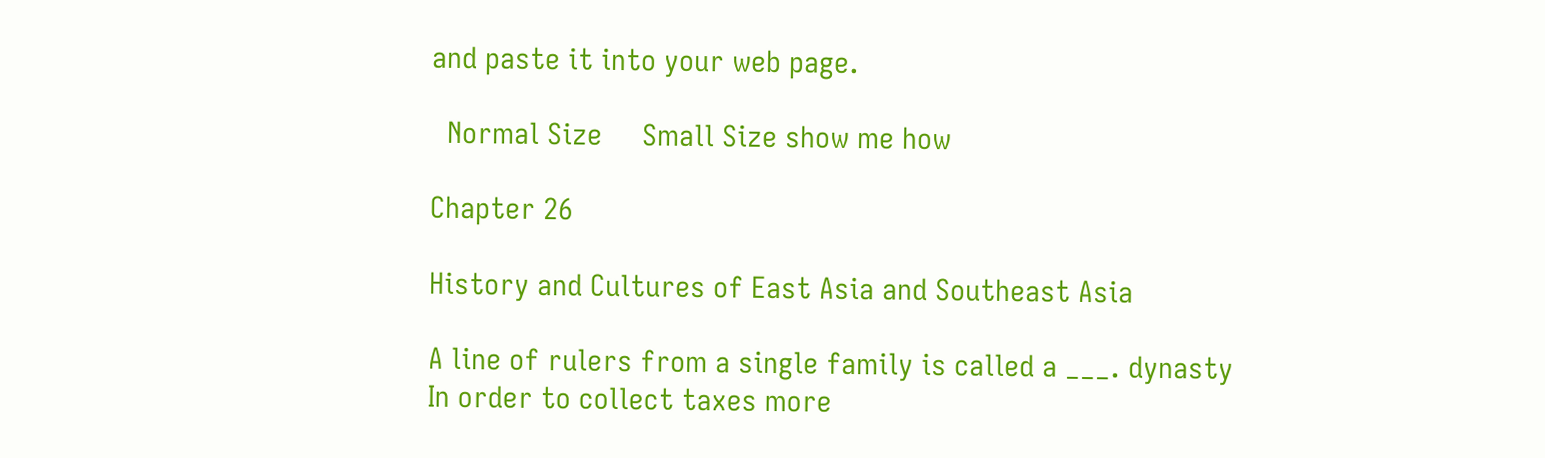and paste it into your web page.

  Normal Size     Small Size show me how

Chapter 26

History and Cultures of East Asia and Southeast Asia

A line of rulers from a single family is called a ___. dynasty
In order to collect taxes more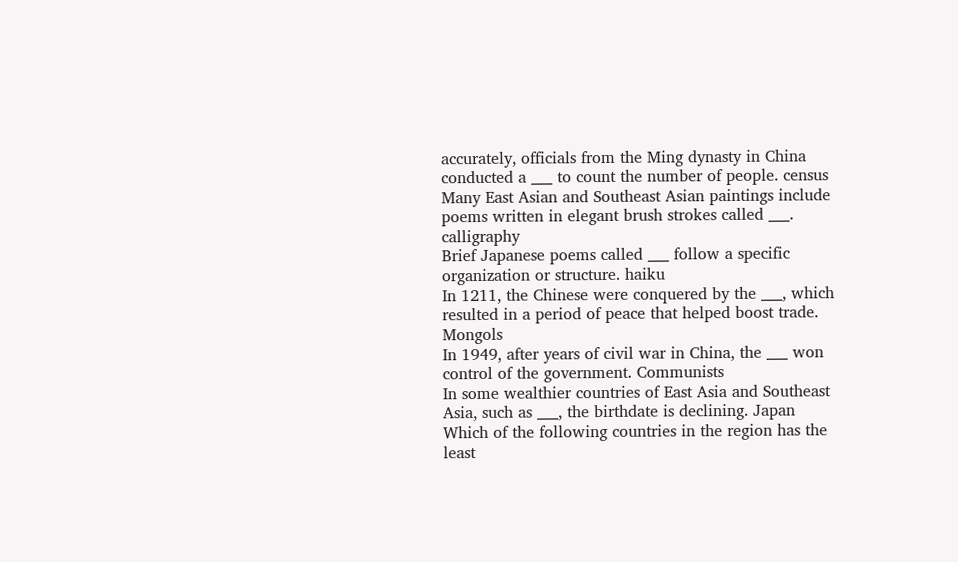accurately, officials from the Ming dynasty in China conducted a ___ to count the number of people. census
Many East Asian and Southeast Asian paintings include poems written in elegant brush strokes called ___. calligraphy
Brief Japanese poems called ___ follow a specific organization or structure. haiku
In 1211, the Chinese were conquered by the ___, which resulted in a period of peace that helped boost trade. Mongols
In 1949, after years of civil war in China, the ___ won control of the government. Communists
In some wealthier countries of East Asia and Southeast Asia, such as ___, the birthdate is declining. Japan
Which of the following countries in the region has the least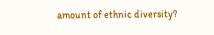amount of ethnic diversity?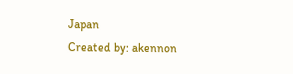Japan
Created by: akennon